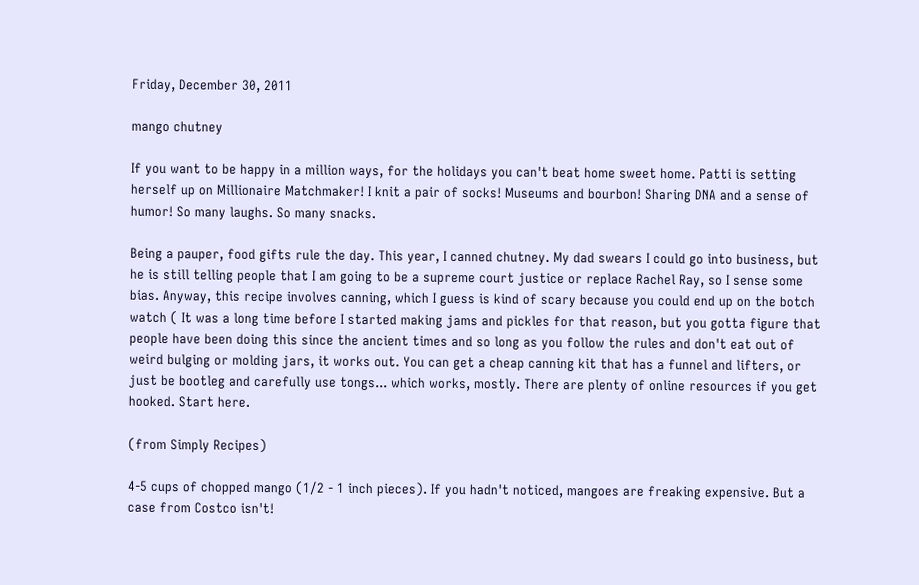Friday, December 30, 2011

mango chutney

If you want to be happy in a million ways, for the holidays you can't beat home sweet home. Patti is setting herself up on Millionaire Matchmaker! I knit a pair of socks! Museums and bourbon! Sharing DNA and a sense of humor! So many laughs. So many snacks.

Being a pauper, food gifts rule the day. This year, I canned chutney. My dad swears I could go into business, but he is still telling people that I am going to be a supreme court justice or replace Rachel Ray, so I sense some bias. Anyway, this recipe involves canning, which I guess is kind of scary because you could end up on the botch watch ( It was a long time before I started making jams and pickles for that reason, but you gotta figure that people have been doing this since the ancient times and so long as you follow the rules and don't eat out of weird bulging or molding jars, it works out. You can get a cheap canning kit that has a funnel and lifters, or just be bootleg and carefully use tongs... which works, mostly. There are plenty of online resources if you get hooked. Start here.

(from Simply Recipes)

4-5 cups of chopped mango (1/2 - 1 inch pieces). If you hadn't noticed, mangoes are freaking expensive. But a case from Costco isn't!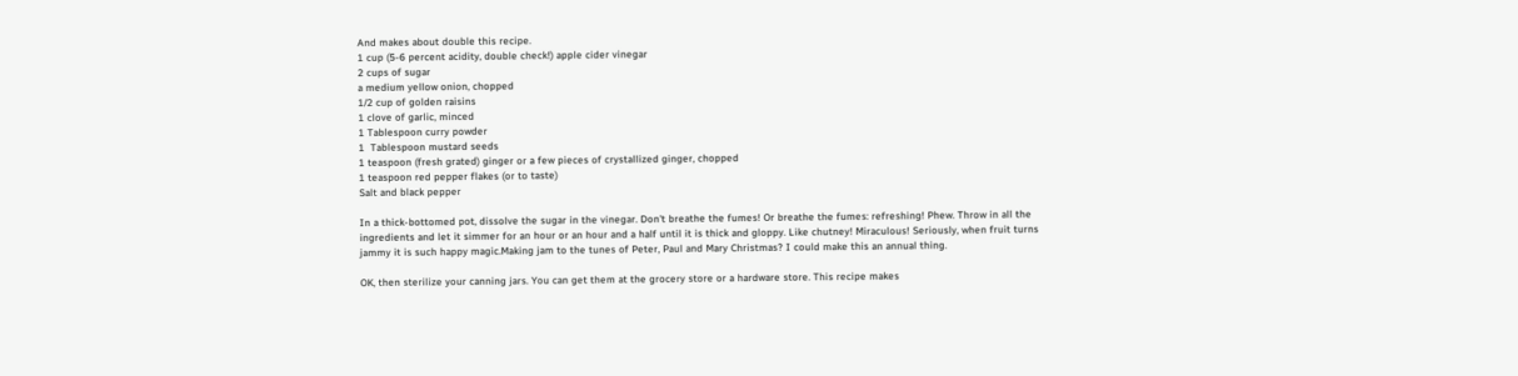And makes about double this recipe.
1 cup (5-6 percent acidity, double check!) apple cider vinegar
2 cups of sugar
a medium yellow onion, chopped
1/2 cup of golden raisins
1 clove of garlic, minced
1 Tablespoon curry powder
1  Tablespoon mustard seeds
1 teaspoon (fresh grated) ginger or a few pieces of crystallized ginger, chopped
1 teaspoon red pepper flakes (or to taste)
Salt and black pepper

In a thick-bottomed pot, dissolve the sugar in the vinegar. Don't breathe the fumes! Or breathe the fumes: refreshing! Phew. Throw in all the ingredients and let it simmer for an hour or an hour and a half until it is thick and gloppy. Like chutney! Miraculous! Seriously, when fruit turns jammy it is such happy magic.Making jam to the tunes of Peter, Paul and Mary Christmas? I could make this an annual thing.

OK, then sterilize your canning jars. You can get them at the grocery store or a hardware store. This recipe makes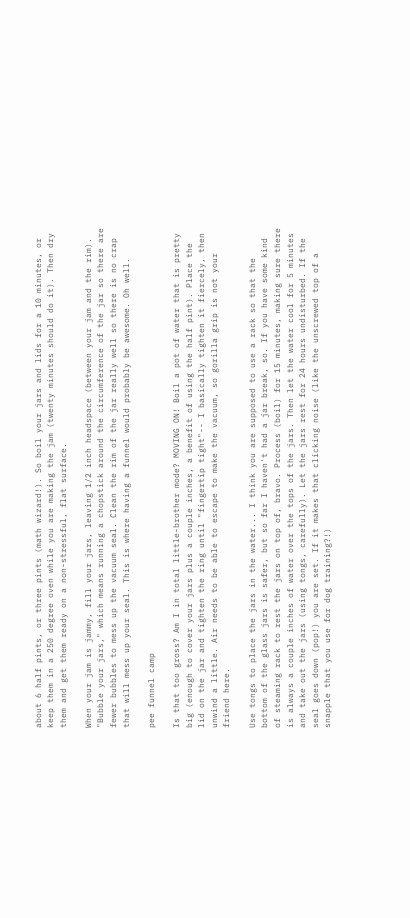about 6 half pints, or three pints (math wizard!). So boil your jars and lids for a 10 minutes, or  keep them in a 250 degree oven while you are making the jam (twenty minutes should do it). Then dry them and get them ready on a non-stressful, flat surface.

When your jam is jammy, fill your jars, leaving 1/2 inch headspace (between your jam and the rim). "Bubble your jars," which means running a chopstick around the circumference of the jar so there are fewer bubbles to mess up the vacuum seal. Clean the rim of the jar really well so there is no crap that will mess up your seal. This is where having a funnel would probably be awesome. Oh well.

pee funnel camp

Is that too gross? Am I in total little-brother mode? MOVING ON! Boil a pot of water that is pretty big (enough to cover your jars plus a couple inches, a benefit of using the half pint). Place the lid on the jar and tighten the ring until "fingertip tight"-- I basically tighten it fiercely, then unwind a little. Air needs to be able to escape to make the vacuum, so gorilla grip is not your friend here.

Use tongs to place the jars in the water... I think you are supposed to use a rack so that the bottom of the glass jars is safer, but so far I haven't had a jar break, so. If you have some kind of steaming rack to rest the jars on top of, bravo. Process (boil) for 15 minutes, making sure there is always a couple inches of water over the tops of the jars. Then let the water cool for 5 minutes and take out the jars (using tongs, carefully). Let the jars rest for 24 hours undisturbed. If the seal goes down (pop!) you are set. If it makes that clicking noise (like the unscrewed top of a snapple that you use for dog training?!)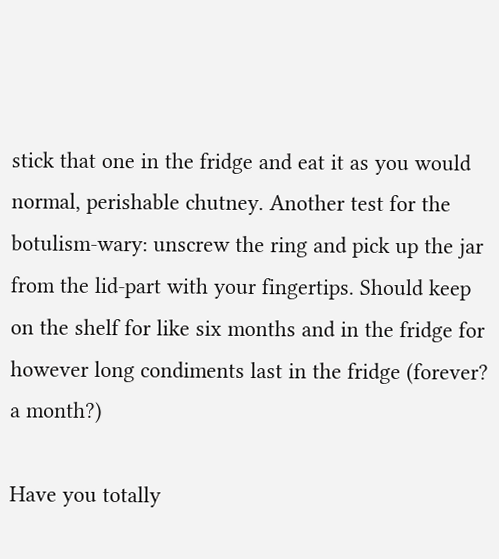stick that one in the fridge and eat it as you would normal, perishable chutney. Another test for the botulism-wary: unscrew the ring and pick up the jar from the lid-part with your fingertips. Should keep on the shelf for like six months and in the fridge for however long condiments last in the fridge (forever? a month?)

Have you totally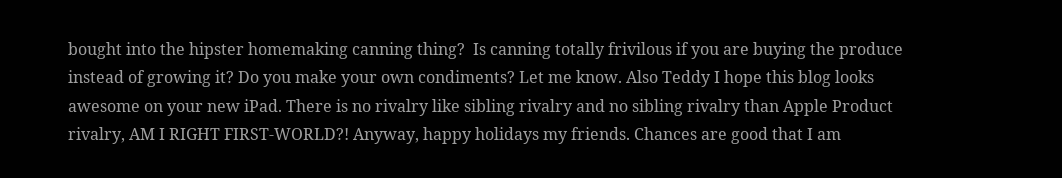bought into the hipster homemaking canning thing?  Is canning totally frivilous if you are buying the produce instead of growing it? Do you make your own condiments? Let me know. Also Teddy I hope this blog looks awesome on your new iPad. There is no rivalry like sibling rivalry and no sibling rivalry than Apple Product rivalry, AM I RIGHT FIRST-WORLD?! Anyway, happy holidays my friends. Chances are good that I am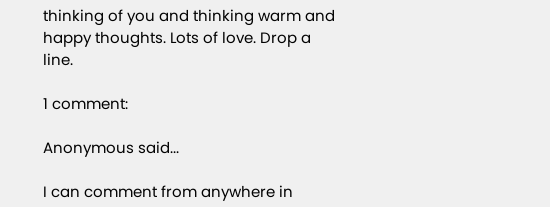thinking of you and thinking warm and happy thoughts. Lots of love. Drop a line.

1 comment:

Anonymous said...

I can comment from anywhere in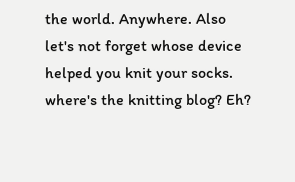the world. Anywhere. Also let's not forget whose device helped you knit your socks. where's the knitting blog? Eh?